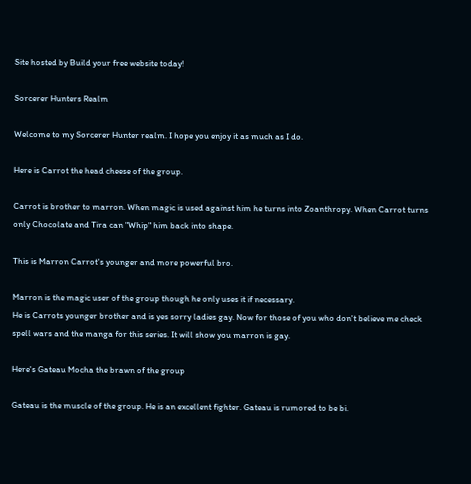Site hosted by Build your free website today!

Sorcerer Hunters Realm

Welcome to my Sorcerer Hunter realm. I hope you enjoy it as much as I do.

Here is Carrot the head cheese of the group.

Carrot is brother to marron. When magic is used against him he turns into Zoanthropy. When Carrot turns only Chocolate and Tira can "Whip" him back into shape.

This is Marron Carrot's younger and more powerful bro.

Marron is the magic user of the group though he only uses it if necessary.
He is Carrots younger brother and is yes sorry ladies gay. Now for those of you who don't believe me check spell wars and the manga for this series. It will show you marron is gay.

Here's Gateau Mocha the brawn of the group

Gateau is the muscle of the group. He is an excellent fighter. Gateau is rumored to be bi.